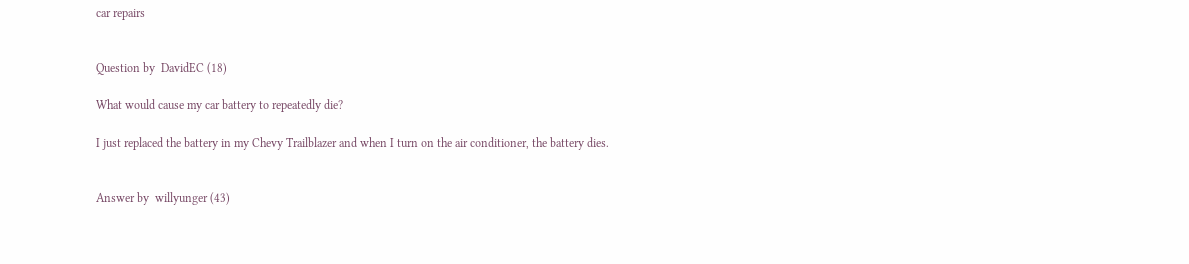car repairs


Question by  DavidEC (18)

What would cause my car battery to repeatedly die?

I just replaced the battery in my Chevy Trailblazer and when I turn on the air conditioner, the battery dies.


Answer by  willyunger (43)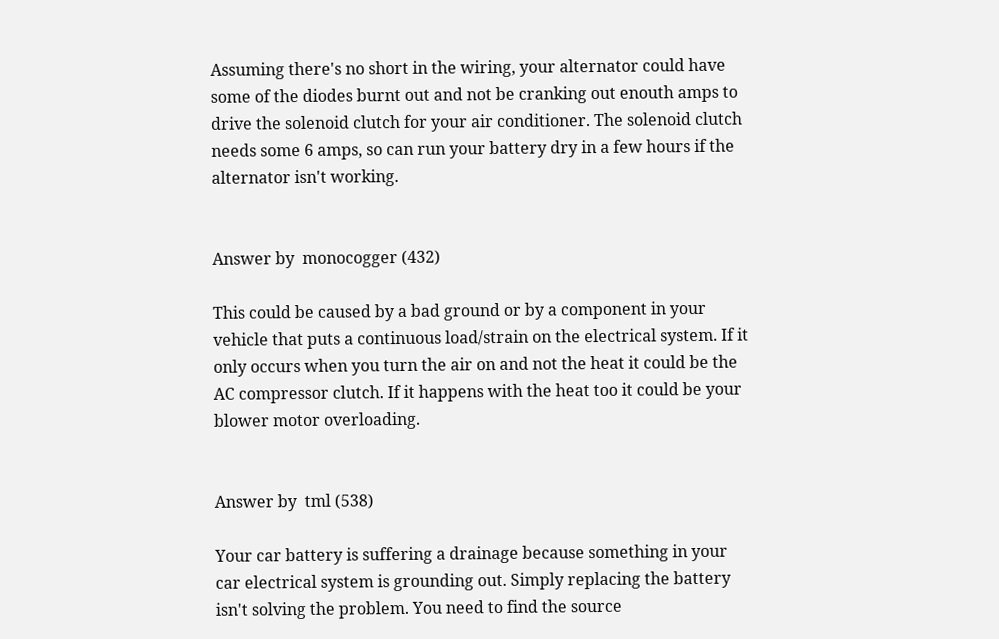Assuming there's no short in the wiring, your alternator could have some of the diodes burnt out and not be cranking out enouth amps to drive the solenoid clutch for your air conditioner. The solenoid clutch needs some 6 amps, so can run your battery dry in a few hours if the alternator isn't working.


Answer by  monocogger (432)

This could be caused by a bad ground or by a component in your vehicle that puts a continuous load/strain on the electrical system. If it only occurs when you turn the air on and not the heat it could be the AC compressor clutch. If it happens with the heat too it could be your blower motor overloading.


Answer by  tml (538)

Your car battery is suffering a drainage because something in your car electrical system is grounding out. Simply replacing the battery isn't solving the problem. You need to find the source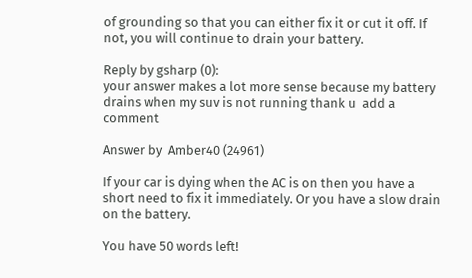of grounding so that you can either fix it or cut it off. If not, you will continue to drain your battery.

Reply by gsharp (0):
your answer makes a lot more sense because my battery drains when my suv is not running thank u  add a comment

Answer by  Amber40 (24961)

If your car is dying when the AC is on then you have a short need to fix it immediately. Or you have a slow drain on the battery.

You have 50 words left!